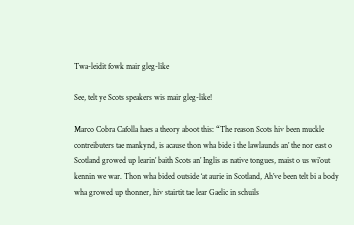Twa-leidit fowk mair gleg-like

See, telt ye Scots speakers wis mair gleg-like!

Marco Cobra Cafolla haes a theory aboot this: “The reason Scots hiv been muckle contreibuters tae mankynd, is acause thon wha bide i the lawlaunds an’ the nor east o Scotland growed up learin’ baith Scots an’ Inglis as native tongues, maist o us wi’out kennin we war. Thon wha bided outside ‘at aurie in Scotland, Ah’ve been telt bi a body wha growed up thonner, hiv stairtit tae lear Gaelic in schuils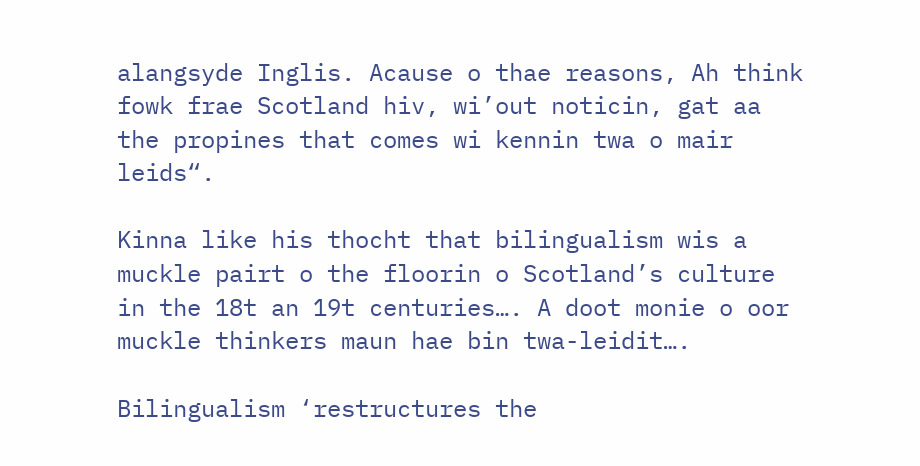alangsyde Inglis. Acause o thae reasons, Ah think fowk frae Scotland hiv, wi’out noticin, gat aa the propines that comes wi kennin twa o mair leids“.

Kinna like his thocht that bilingualism wis a muckle pairt o the floorin o Scotland’s culture in the 18t an 19t centuries…. A doot monie o oor muckle thinkers maun hae bin twa-leidit….

Bilingualism ‘restructures the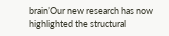brain’Our new research has now highlighted the structural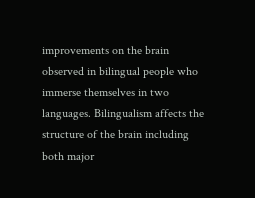improvements on the brain observed in bilingual people who immerse themselves in two languages. Bilingualism affects the structure of the brain including both major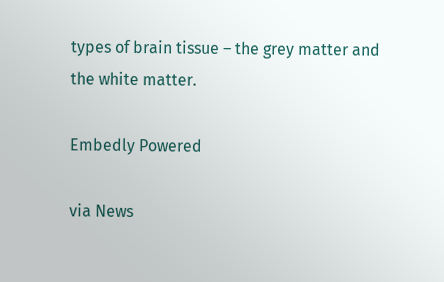types of brain tissue – the grey matter and the white matter.

Embedly Powered

via News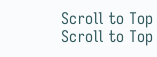Scroll to Top
Scroll to Top